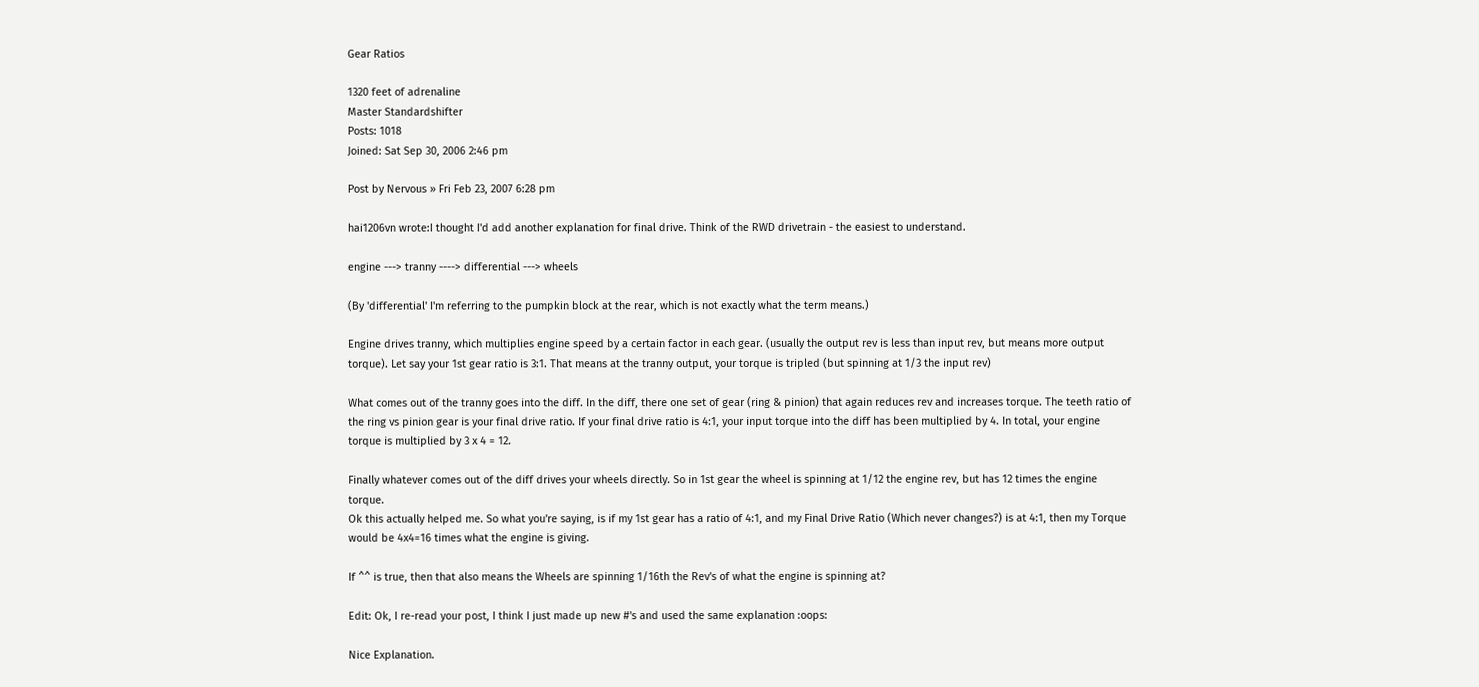Gear Ratios

1320 feet of adrenaline
Master Standardshifter
Posts: 1018
Joined: Sat Sep 30, 2006 2:46 pm

Post by Nervous » Fri Feb 23, 2007 6:28 pm

hai1206vn wrote:I thought I'd add another explanation for final drive. Think of the RWD drivetrain - the easiest to understand.

engine ---> tranny ----> differential ---> wheels

(By 'differential' I'm referring to the pumpkin block at the rear, which is not exactly what the term means.)

Engine drives tranny, which multiplies engine speed by a certain factor in each gear. (usually the output rev is less than input rev, but means more output torque). Let say your 1st gear ratio is 3:1. That means at the tranny output, your torque is tripled (but spinning at 1/3 the input rev)

What comes out of the tranny goes into the diff. In the diff, there one set of gear (ring & pinion) that again reduces rev and increases torque. The teeth ratio of the ring vs pinion gear is your final drive ratio. If your final drive ratio is 4:1, your input torque into the diff has been multiplied by 4. In total, your engine torque is multiplied by 3 x 4 = 12.

Finally whatever comes out of the diff drives your wheels directly. So in 1st gear the wheel is spinning at 1/12 the engine rev, but has 12 times the engine torque.
Ok this actually helped me. So what you're saying, is if my 1st gear has a ratio of 4:1, and my Final Drive Ratio (Which never changes?) is at 4:1, then my Torque would be 4x4=16 times what the engine is giving.

If ^^ is true, then that also means the Wheels are spinning 1/16th the Rev's of what the engine is spinning at?

Edit: Ok, I re-read your post, I think I just made up new #'s and used the same explanation :oops:

Nice Explanation.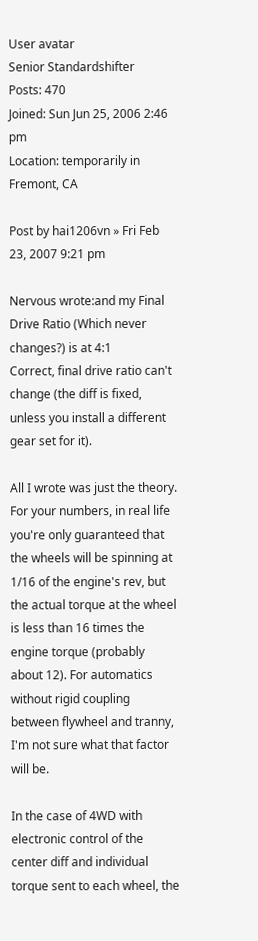User avatar
Senior Standardshifter
Posts: 470
Joined: Sun Jun 25, 2006 2:46 pm
Location: temporarily in Fremont, CA

Post by hai1206vn » Fri Feb 23, 2007 9:21 pm

Nervous wrote:and my Final Drive Ratio (Which never changes?) is at 4:1
Correct, final drive ratio can't change (the diff is fixed, unless you install a different gear set for it).

All I wrote was just the theory. For your numbers, in real life you're only guaranteed that the wheels will be spinning at 1/16 of the engine's rev, but the actual torque at the wheel is less than 16 times the engine torque (probably about 12). For automatics without rigid coupling between flywheel and tranny, I'm not sure what that factor will be.

In the case of 4WD with electronic control of the center diff and individual torque sent to each wheel, the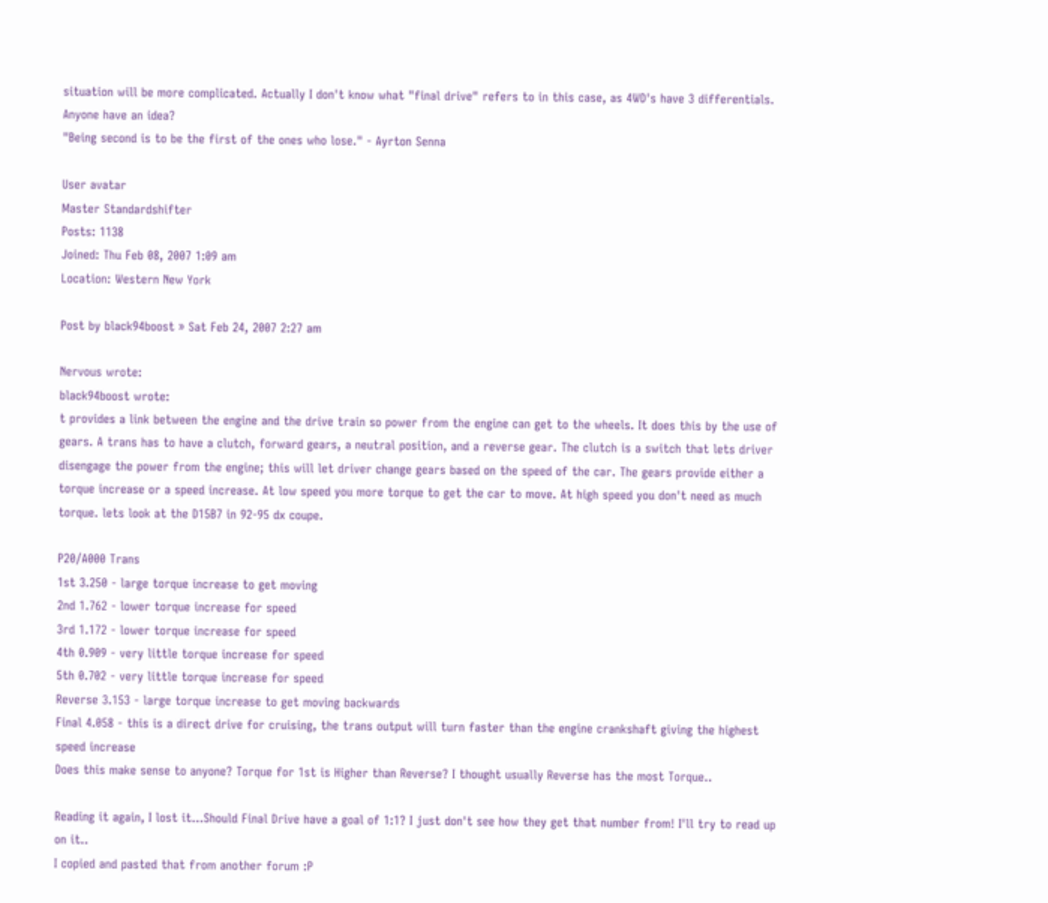situation will be more complicated. Actually I don't know what "final drive" refers to in this case, as 4WD's have 3 differentials. Anyone have an idea?
"Being second is to be the first of the ones who lose." - Ayrton Senna

User avatar
Master Standardshifter
Posts: 1138
Joined: Thu Feb 08, 2007 1:09 am
Location: Western New York

Post by black94boost » Sat Feb 24, 2007 2:27 am

Nervous wrote:
black94boost wrote:
t provides a link between the engine and the drive train so power from the engine can get to the wheels. It does this by the use of gears. A trans has to have a clutch, forward gears, a neutral position, and a reverse gear. The clutch is a switch that lets driver disengage the power from the engine; this will let driver change gears based on the speed of the car. The gears provide either a torque increase or a speed increase. At low speed you more torque to get the car to move. At high speed you don't need as much torque. lets look at the D15B7 in 92-95 dx coupe.

P20/A000 Trans
1st 3.250 - large torque increase to get moving
2nd 1.762 - lower torque increase for speed
3rd 1.172 - lower torque increase for speed
4th 0.909 - very little torque increase for speed
5th 0.702 - very little torque increase for speed
Reverse 3.153 - large torque increase to get moving backwards
Final 4.058 - this is a direct drive for cruising, the trans output will turn faster than the engine crankshaft giving the highest speed increase
Does this make sense to anyone? Torque for 1st is Higher than Reverse? I thought usually Reverse has the most Torque..

Reading it again, I lost it...Should Final Drive have a goal of 1:1? I just don't see how they get that number from! I'll try to read up on it..
I copied and pasted that from another forum :P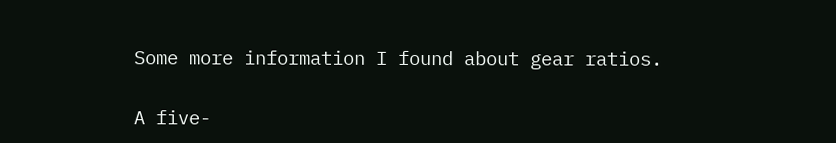Some more information I found about gear ratios.

A five-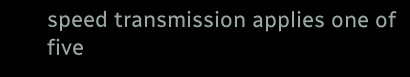speed transmission applies one of five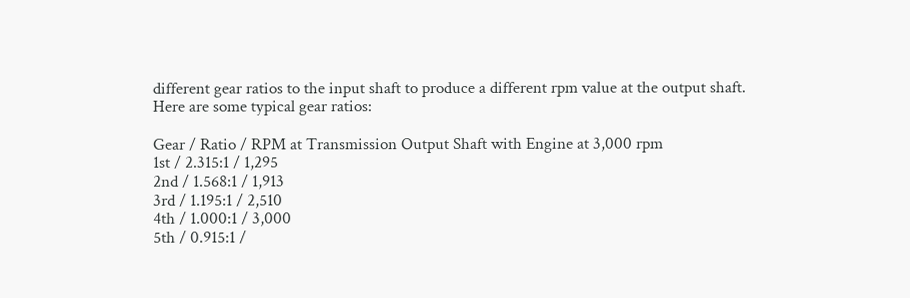different gear ratios to the input shaft to produce a different rpm value at the output shaft. Here are some typical gear ratios:

Gear / Ratio / RPM at Transmission Output Shaft with Engine at 3,000 rpm
1st / 2.315:1 / 1,295
2nd / 1.568:1 / 1,913
3rd / 1.195:1 / 2,510
4th / 1.000:1 / 3,000
5th / 0.915:1 /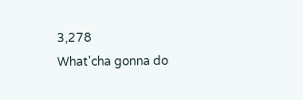3,278
What'cha gonna do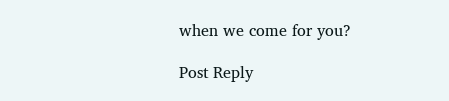when we come for you?

Post Reply